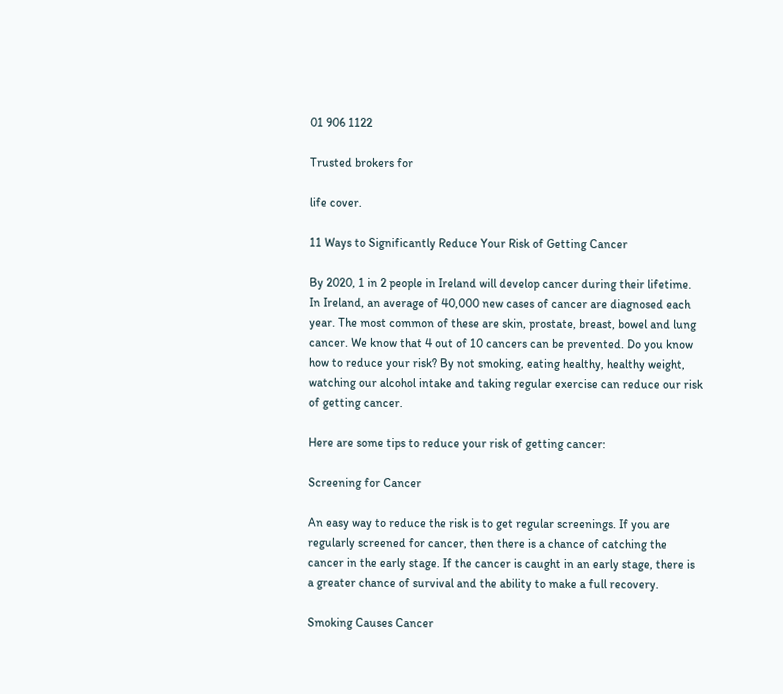01 906 1122

Trusted brokers for

life cover.

11 Ways to Significantly Reduce Your Risk of Getting Cancer

By 2020, 1 in 2 people in Ireland will develop cancer during their lifetime. In Ireland, an average of 40,000 new cases of cancer are diagnosed each year. The most common of these are skin, prostate, breast, bowel and lung cancer. We know that 4 out of 10 cancers can be prevented. Do you know how to reduce your risk? By not smoking, eating healthy, healthy weight, watching our alcohol intake and taking regular exercise can reduce our risk of getting cancer.

Here are some tips to reduce your risk of getting cancer:

Screening for Cancer

An easy way to reduce the risk is to get regular screenings. If you are regularly screened for cancer, then there is a chance of catching the cancer in the early stage. If the cancer is caught in an early stage, there is a greater chance of survival and the ability to make a full recovery.

Smoking Causes Cancer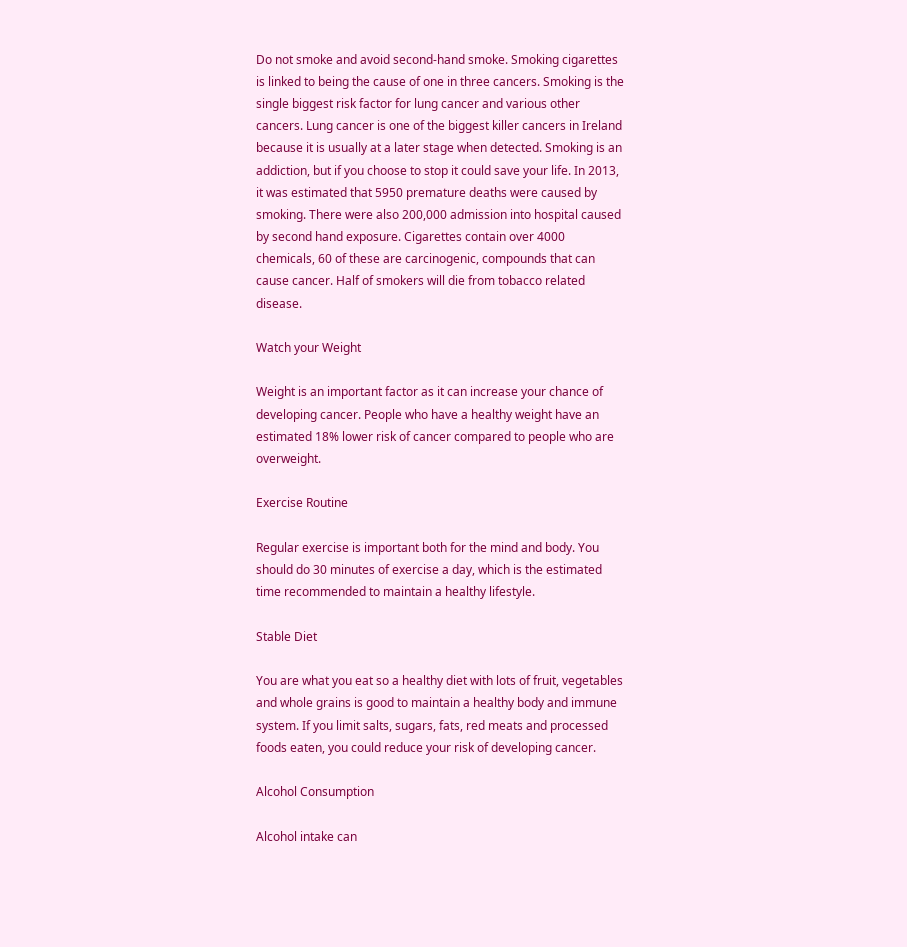Do not smoke and avoid second-hand smoke. Smoking cigarettes is linked to being the cause of one in three cancers. Smoking is the single biggest risk factor for lung cancer and various other cancers. Lung cancer is one of the biggest killer cancers in Ireland because it is usually at a later stage when detected. Smoking is an addiction, but if you choose to stop it could save your life. In 2013, it was estimated that 5950 premature deaths were caused by smoking. There were also 200,000 admission into hospital caused by second hand exposure. Cigarettes contain over 4000 chemicals, 60 of these are carcinogenic, compounds that can cause cancer. Half of smokers will die from tobacco related disease.

Watch your Weight

Weight is an important factor as it can increase your chance of developing cancer. People who have a healthy weight have an estimated 18% lower risk of cancer compared to people who are overweight.

Exercise Routine

Regular exercise is important both for the mind and body. You should do 30 minutes of exercise a day, which is the estimated time recommended to maintain a healthy lifestyle.

Stable Diet

You are what you eat so a healthy diet with lots of fruit, vegetables and whole grains is good to maintain a healthy body and immune system. If you limit salts, sugars, fats, red meats and processed foods eaten, you could reduce your risk of developing cancer.

Alcohol Consumption

Alcohol intake can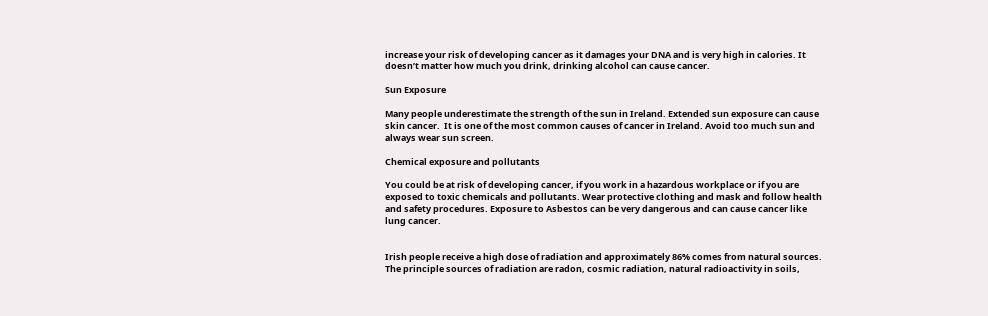increase your risk of developing cancer as it damages your DNA and is very high in calories. It doesn’t matter how much you drink, drinking alcohol can cause cancer.

Sun Exposure

Many people underestimate the strength of the sun in Ireland. Extended sun exposure can cause skin cancer.  It is one of the most common causes of cancer in Ireland. Avoid too much sun and always wear sun screen.

Chemical exposure and pollutants

You could be at risk of developing cancer, if you work in a hazardous workplace or if you are exposed to toxic chemicals and pollutants. Wear protective clothing and mask and follow health and safety procedures. Exposure to Asbestos can be very dangerous and can cause cancer like lung cancer.


Irish people receive a high dose of radiation and approximately 86% comes from natural sources. The principle sources of radiation are radon, cosmic radiation, natural radioactivity in soils,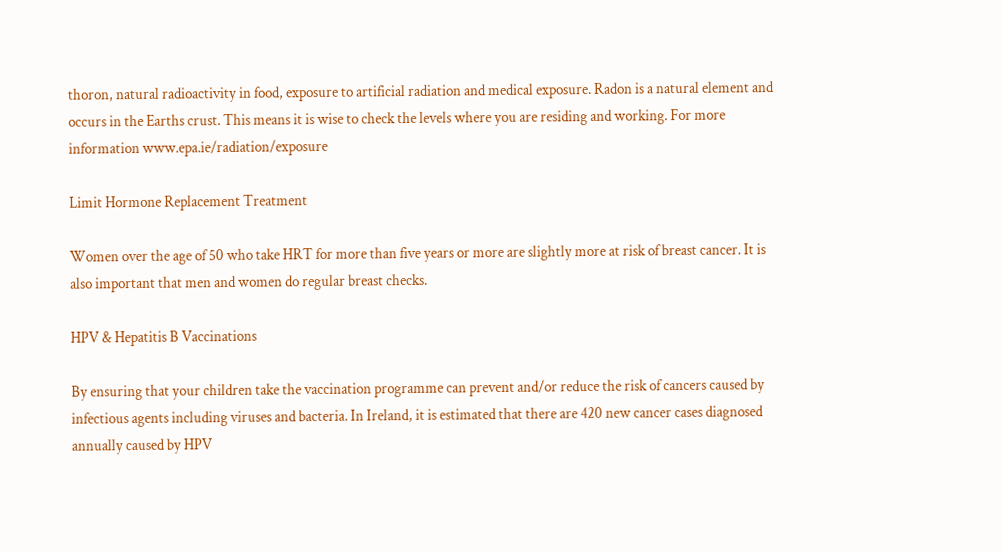thoron, natural radioactivity in food, exposure to artificial radiation and medical exposure. Radon is a natural element and occurs in the Earths crust. This means it is wise to check the levels where you are residing and working. For more information www.epa.ie/radiation/exposure

Limit Hormone Replacement Treatment

Women over the age of 50 who take HRT for more than five years or more are slightly more at risk of breast cancer. It is also important that men and women do regular breast checks.

HPV & Hepatitis B Vaccinations

By ensuring that your children take the vaccination programme can prevent and/or reduce the risk of cancers caused by infectious agents including viruses and bacteria. In Ireland, it is estimated that there are 420 new cancer cases diagnosed annually caused by HPV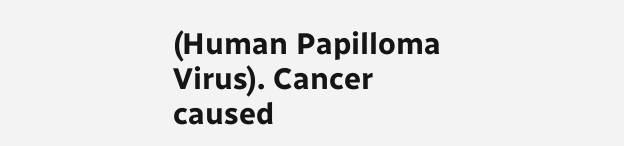(Human Papilloma Virus). Cancer caused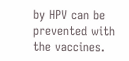by HPV can be prevented with the vaccines.